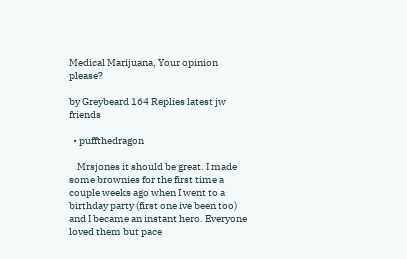Medical Marijuana, Your opinion please?

by Greybeard 164 Replies latest jw friends

  • puffthedragon

    Mrsjones it should be great. I made some brownies for the first time a couple weeks ago when I went to a birthday party (first one ive been too) and I became an instant hero. Everyone loved them but pace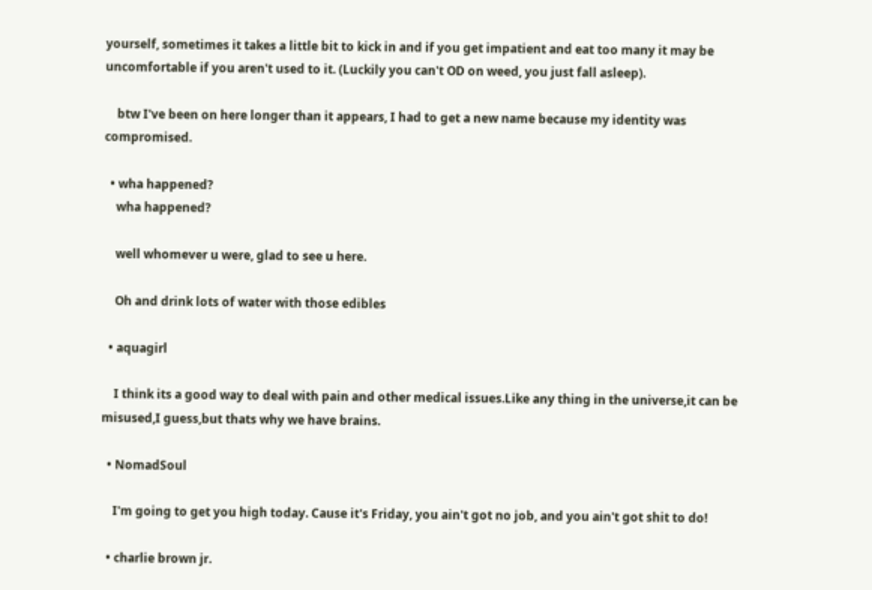yourself, sometimes it takes a little bit to kick in and if you get impatient and eat too many it may be uncomfortable if you aren't used to it. (Luckily you can't OD on weed, you just fall asleep).

    btw I've been on here longer than it appears, I had to get a new name because my identity was compromised.

  • wha happened?
    wha happened?

    well whomever u were, glad to see u here.

    Oh and drink lots of water with those edibles

  • aquagirl

    I think its a good way to deal with pain and other medical issues.Like any thing in the universe,it can be misused,I guess,but thats why we have brains.

  • NomadSoul

    I'm going to get you high today. Cause it's Friday, you ain't got no job, and you ain't got shit to do!

  • charlie brown jr.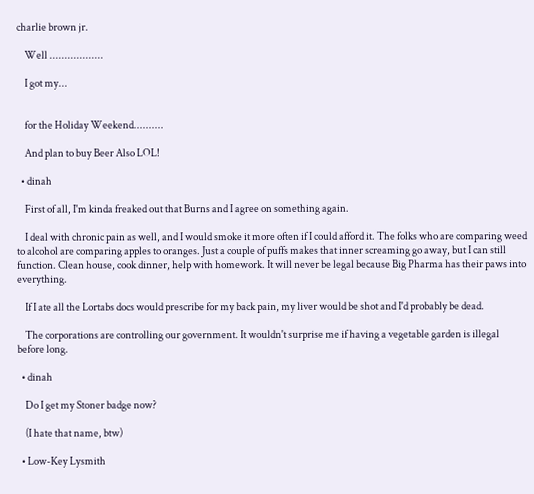charlie brown jr.

    Well ..................

    I got my...


    for the Holiday Weekend..........

    And plan to buy Beer Also LOL!

  • dinah

    First of all, I'm kinda freaked out that Burns and I agree on something again.

    I deal with chronic pain as well, and I would smoke it more often if I could afford it. The folks who are comparing weed to alcohol are comparing apples to oranges. Just a couple of puffs makes that inner screaming go away, but I can still function. Clean house, cook dinner, help with homework. It will never be legal because Big Pharma has their paws into everything.

    If I ate all the Lortabs docs would prescribe for my back pain, my liver would be shot and I'd probably be dead.

    The corporations are controlling our government. It wouldn't surprise me if having a vegetable garden is illegal before long.

  • dinah

    Do I get my Stoner badge now?

    (I hate that name, btw)

  • Low-Key Lysmith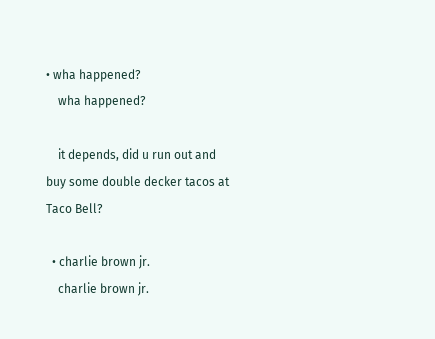• wha happened?
    wha happened?

    it depends, did u run out and buy some double decker tacos at Taco Bell?

  • charlie brown jr.
    charlie brown jr.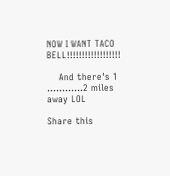NOW I WANT TACO BELL!!!!!!!!!!!!!!!!!!

    And there's 1 ............2 miles away LOL

Share this